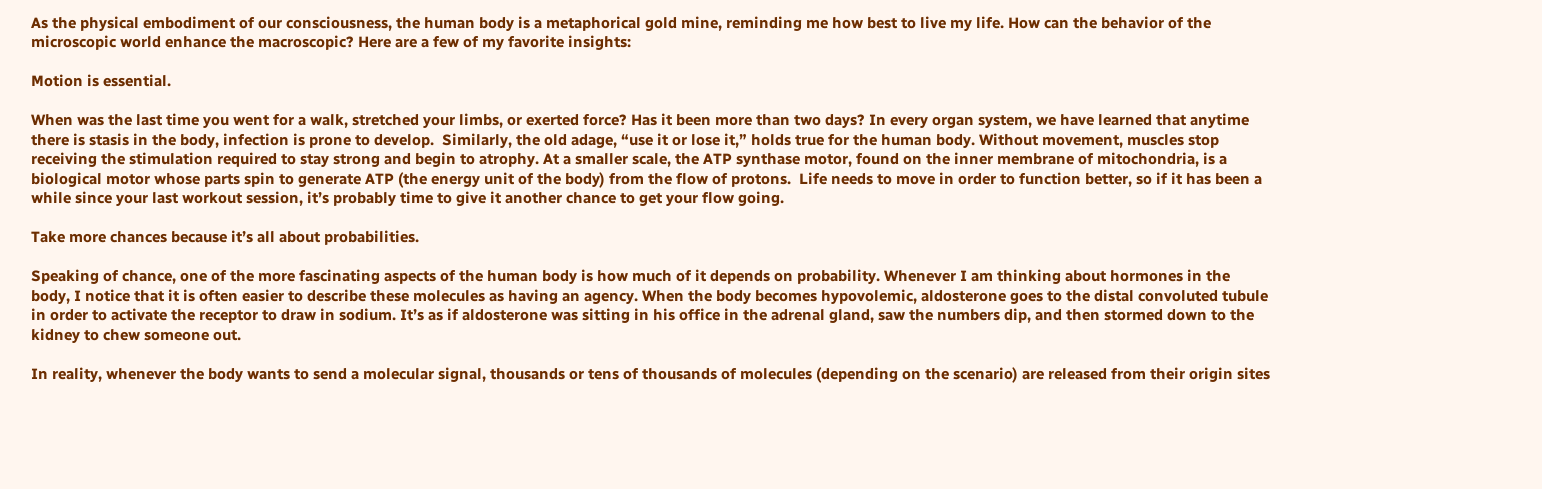As the physical embodiment of our consciousness, the human body is a metaphorical gold mine, reminding me how best to live my life. How can the behavior of the microscopic world enhance the macroscopic? Here are a few of my favorite insights:

Motion is essential.

When was the last time you went for a walk, stretched your limbs, or exerted force? Has it been more than two days? In every organ system, we have learned that anytime there is stasis in the body, infection is prone to develop.  Similarly, the old adage, “use it or lose it,” holds true for the human body. Without movement, muscles stop receiving the stimulation required to stay strong and begin to atrophy. At a smaller scale, the ATP synthase motor, found on the inner membrane of mitochondria, is a biological motor whose parts spin to generate ATP (the energy unit of the body) from the flow of protons.  Life needs to move in order to function better, so if it has been a while since your last workout session, it’s probably time to give it another chance to get your flow going.

Take more chances because it’s all about probabilities.

Speaking of chance, one of the more fascinating aspects of the human body is how much of it depends on probability. Whenever I am thinking about hormones in the body, I notice that it is often easier to describe these molecules as having an agency. When the body becomes hypovolemic, aldosterone goes to the distal convoluted tubule in order to activate the receptor to draw in sodium. It’s as if aldosterone was sitting in his office in the adrenal gland, saw the numbers dip, and then stormed down to the kidney to chew someone out.

In reality, whenever the body wants to send a molecular signal, thousands or tens of thousands of molecules (depending on the scenario) are released from their origin sites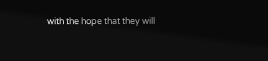with the hope that they will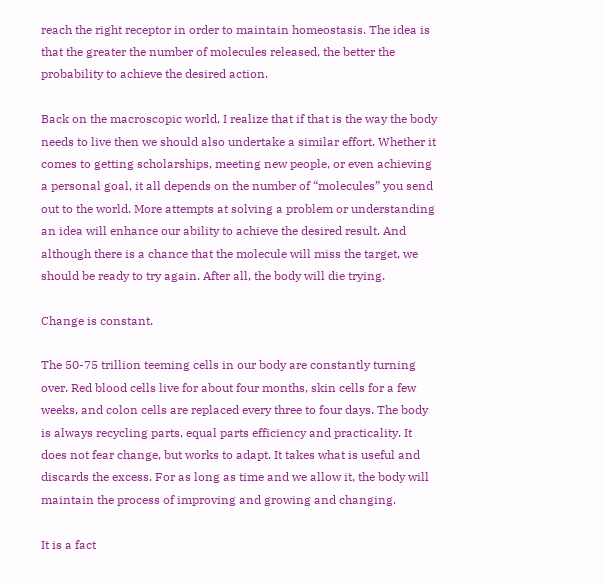reach the right receptor in order to maintain homeostasis. The idea is that the greater the number of molecules released, the better the probability to achieve the desired action.

Back on the macroscopic world, I realize that if that is the way the body needs to live then we should also undertake a similar effort. Whether it comes to getting scholarships, meeting new people, or even achieving a personal goal, it all depends on the number of “molecules” you send out to the world. More attempts at solving a problem or understanding an idea will enhance our ability to achieve the desired result. And although there is a chance that the molecule will miss the target, we should be ready to try again. After all, the body will die trying.

Change is constant.

The 50-75 trillion teeming cells in our body are constantly turning over. Red blood cells live for about four months, skin cells for a few weeks, and colon cells are replaced every three to four days. The body is always recycling parts, equal parts efficiency and practicality. It does not fear change, but works to adapt. It takes what is useful and discards the excess. For as long as time and we allow it, the body will maintain the process of improving and growing and changing.

It is a fact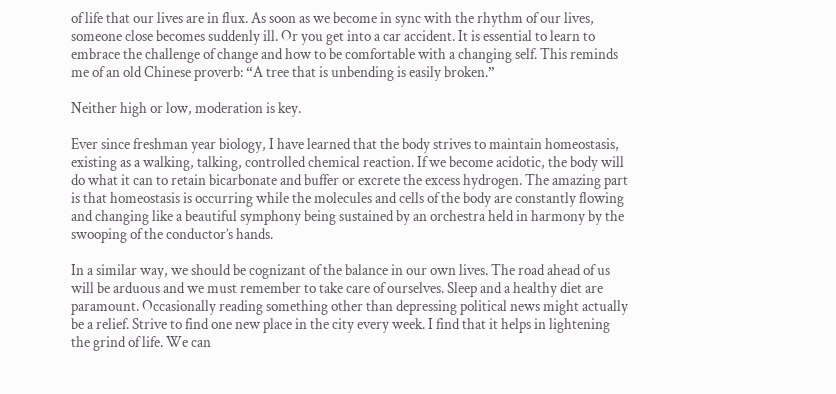of life that our lives are in flux. As soon as we become in sync with the rhythm of our lives, someone close becomes suddenly ill. Or you get into a car accident. It is essential to learn to embrace the challenge of change and how to be comfortable with a changing self. This reminds me of an old Chinese proverb: “A tree that is unbending is easily broken.”

Neither high or low, moderation is key.

Ever since freshman year biology, I have learned that the body strives to maintain homeostasis, existing as a walking, talking, controlled chemical reaction. If we become acidotic, the body will do what it can to retain bicarbonate and buffer or excrete the excess hydrogen. The amazing part is that homeostasis is occurring while the molecules and cells of the body are constantly flowing and changing like a beautiful symphony being sustained by an orchestra held in harmony by the swooping of the conductor’s hands.

In a similar way, we should be cognizant of the balance in our own lives. The road ahead of us will be arduous and we must remember to take care of ourselves. Sleep and a healthy diet are paramount. Occasionally reading something other than depressing political news might actually be a relief. Strive to find one new place in the city every week. I find that it helps in lightening the grind of life. We can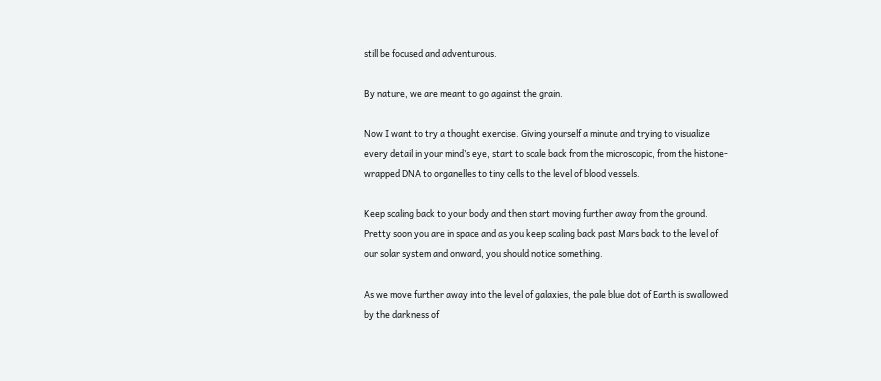still be focused and adventurous.

By nature, we are meant to go against the grain.

Now I want to try a thought exercise. Giving yourself a minute and trying to visualize every detail in your mind’s eye, start to scale back from the microscopic, from the histone-wrapped DNA to organelles to tiny cells to the level of blood vessels.

Keep scaling back to your body and then start moving further away from the ground. Pretty soon you are in space and as you keep scaling back past Mars back to the level of our solar system and onward, you should notice something.

As we move further away into the level of galaxies, the pale blue dot of Earth is swallowed by the darkness of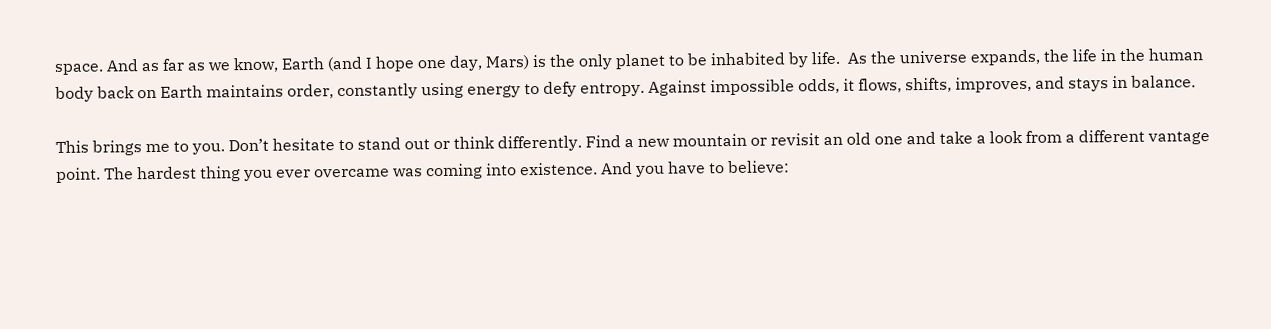space. And as far as we know, Earth (and I hope one day, Mars) is the only planet to be inhabited by life.  As the universe expands, the life in the human body back on Earth maintains order, constantly using energy to defy entropy. Against impossible odds, it flows, shifts, improves, and stays in balance.

This brings me to you. Don’t hesitate to stand out or think differently. Find a new mountain or revisit an old one and take a look from a different vantage point. The hardest thing you ever overcame was coming into existence. And you have to believe: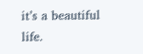it’s a beautiful life.